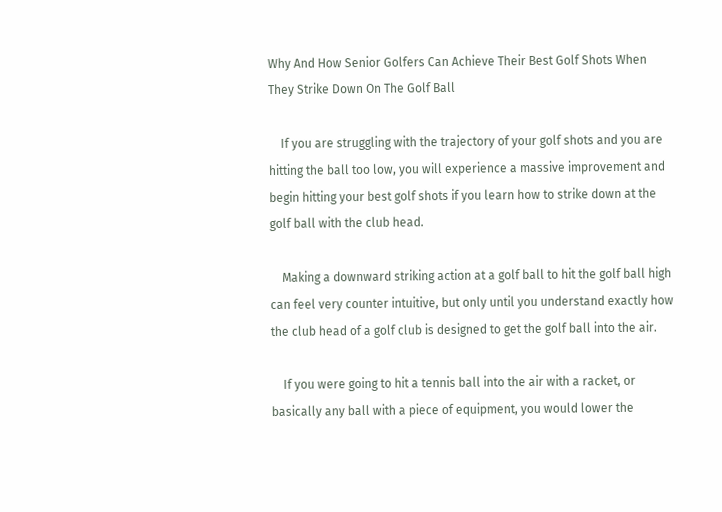Why And How Senior Golfers Can Achieve Their Best Golf Shots When They Strike Down On The Golf Ball

    If you are struggling with the trajectory of your golf shots and you are hitting the ball too low, you will experience a massive improvement and begin hitting your best golf shots if you learn how to strike down at the golf ball with the club head.

    Making a downward striking action at a golf ball to hit the golf ball high can feel very counter intuitive, but only until you understand exactly how the club head of a golf club is designed to get the golf ball into the air.

    If you were going to hit a tennis ball into the air with a racket, or basically any ball with a piece of equipment, you would lower the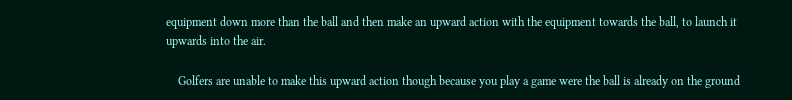equipment down more than the ball and then make an upward action with the equipment towards the ball, to launch it upwards into the air.

    Golfers are unable to make this upward action though because you play a game were the ball is already on the ground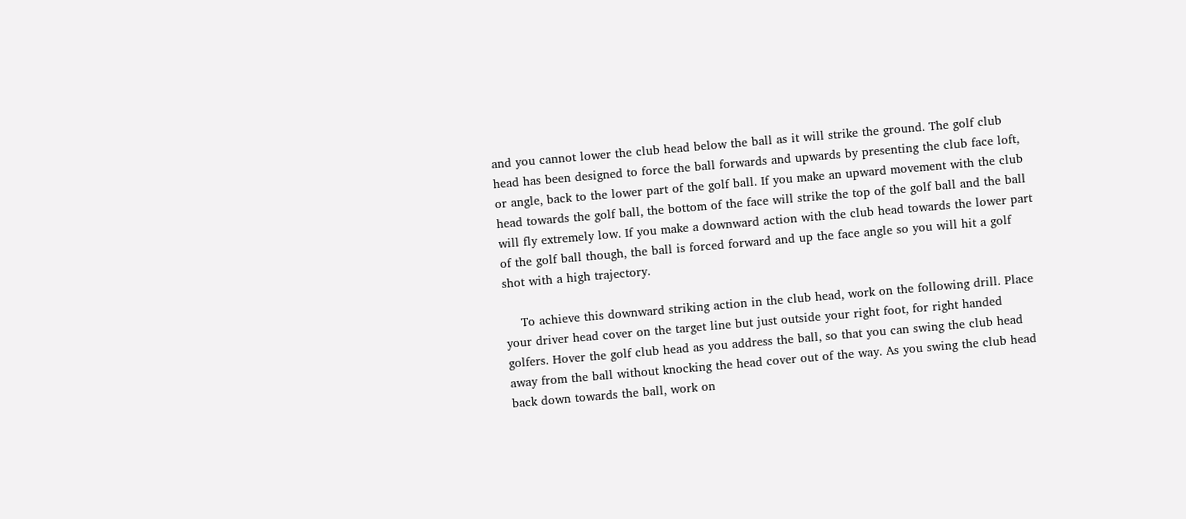and you cannot lower the club head below the ball as it will strike the ground. The golf club head has been designed to force the ball forwards and upwards by presenting the club face loft, or angle, back to the lower part of the golf ball. If you make an upward movement with the club head towards the golf ball, the bottom of the face will strike the top of the golf ball and the ball will fly extremely low. If you make a downward action with the club head towards the lower part of the golf ball though, the ball is forced forward and up the face angle so you will hit a golf shot with a high trajectory.

    To achieve this downward striking action in the club head, work on the following drill. Place your driver head cover on the target line but just outside your right foot, for right handed golfers. Hover the golf club head as you address the ball, so that you can swing the club head away from the ball without knocking the head cover out of the way. As you swing the club head back down towards the ball, work on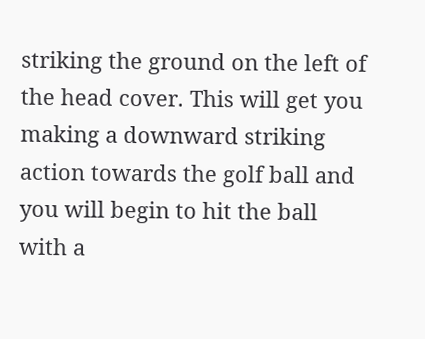striking the ground on the left of the head cover. This will get you making a downward striking action towards the golf ball and you will begin to hit the ball with a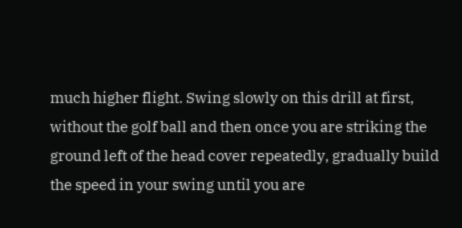much higher flight. Swing slowly on this drill at first, without the golf ball and then once you are striking the ground left of the head cover repeatedly, gradually build the speed in your swing until you are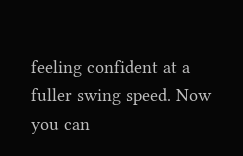feeling confident at a fuller swing speed. Now you can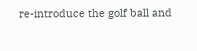re-introduce the golf ball and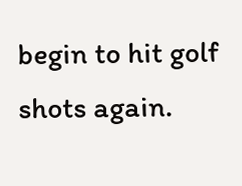begin to hit golf shots again.